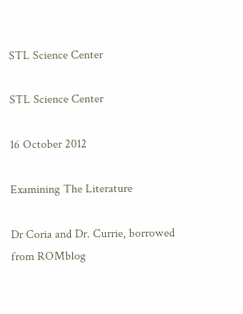STL Science Center

STL Science Center

16 October 2012

Examining The Literature

Dr Coria and Dr. Currie, borrowed from ROMblog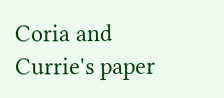Coria and Currie's paper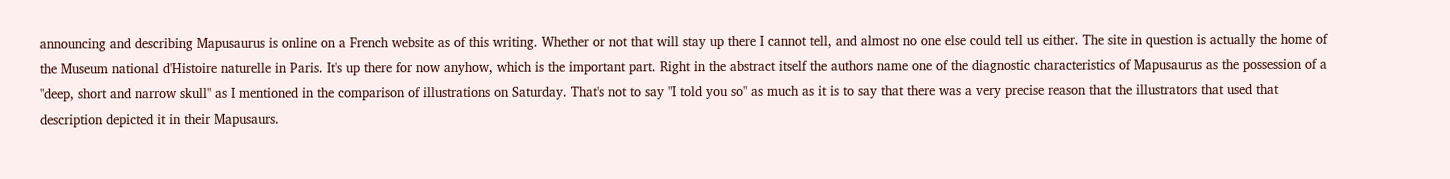announcing and describing Mapusaurus is online on a French website as of this writing. Whether or not that will stay up there I cannot tell, and almost no one else could tell us either. The site in question is actually the home of the Museum national d'Histoire naturelle in Paris. It's up there for now anyhow, which is the important part. Right in the abstract itself the authors name one of the diagnostic characteristics of Mapusaurus as the possession of a "deep, short and narrow skull" as I mentioned in the comparison of illustrations on Saturday. That's not to say "I told you so" as much as it is to say that there was a very precise reason that the illustrators that used that description depicted it in their Mapusaurs.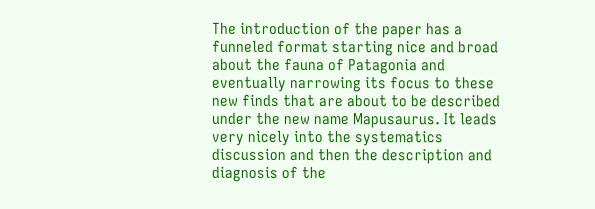The introduction of the paper has a funneled format starting nice and broad about the fauna of Patagonia and eventually narrowing its focus to these new finds that are about to be described under the new name Mapusaurus. It leads very nicely into the systematics discussion and then the description and diagnosis of the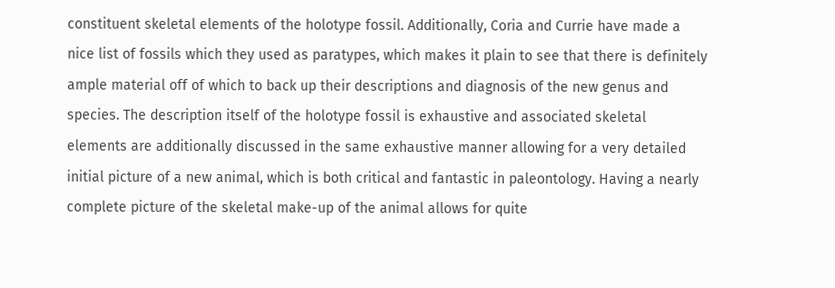constituent skeletal elements of the holotype fossil. Additionally, Coria and Currie have made a nice list of fossils which they used as paratypes, which makes it plain to see that there is definitely ample material off of which to back up their descriptions and diagnosis of the new genus and species. The description itself of the holotype fossil is exhaustive and associated skeletal elements are additionally discussed in the same exhaustive manner allowing for a very detailed initial picture of a new animal, which is both critical and fantastic in paleontology. Having a nearly complete picture of the skeletal make-up of the animal allows for quite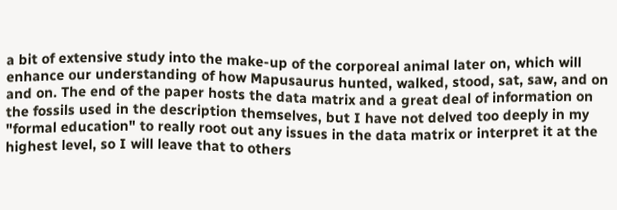a bit of extensive study into the make-up of the corporeal animal later on, which will enhance our understanding of how Mapusaurus hunted, walked, stood, sat, saw, and on and on. The end of the paper hosts the data matrix and a great deal of information on the fossils used in the description themselves, but I have not delved too deeply in my "formal education" to really root out any issues in the data matrix or interpret it at the highest level, so I will leave that to others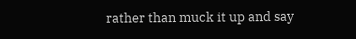rather than muck it up and say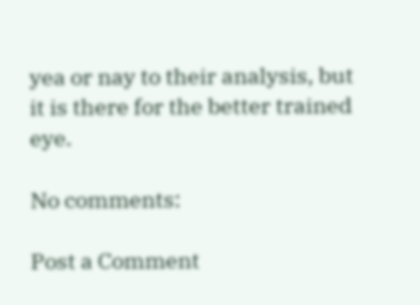yea or nay to their analysis, but it is there for the better trained eye.

No comments:

Post a Comment